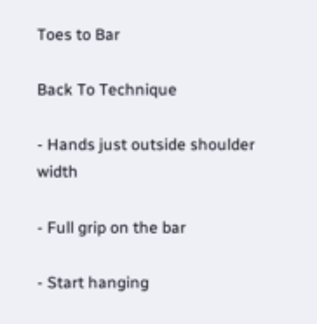Toes to Bar

Back To Technique

- Hands just outside shoulder width

- Full grip on the bar

- Start hanging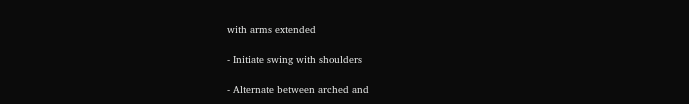with arms extended

- Initiate swing with shoulders

- Alternate between arched and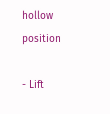hollow position

- Lift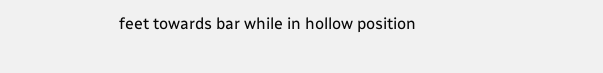feet towards bar while in hollow position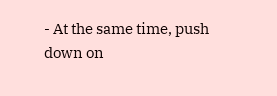- At the same time, push down on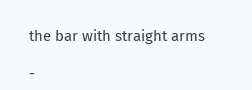the bar with straight arms

-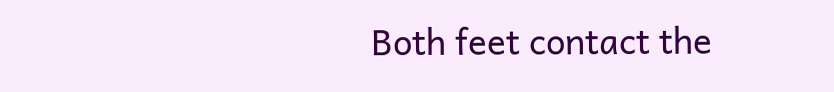Both feet contact the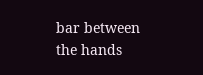bar between the hands